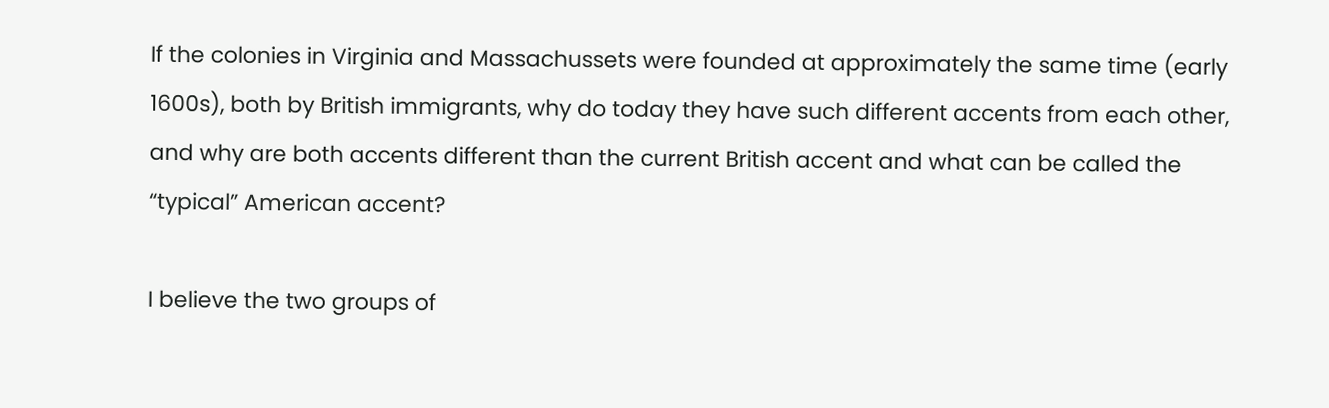If the colonies in Virginia and Massachussets were founded at approximately the same time (early 1600s), both by British immigrants, why do today they have such different accents from each other, and why are both accents different than the current British accent and what can be called the “typical” American accent?

I believe the two groups of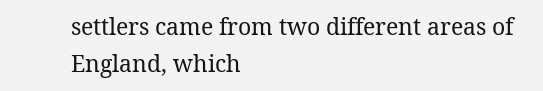settlers came from two different areas of England, which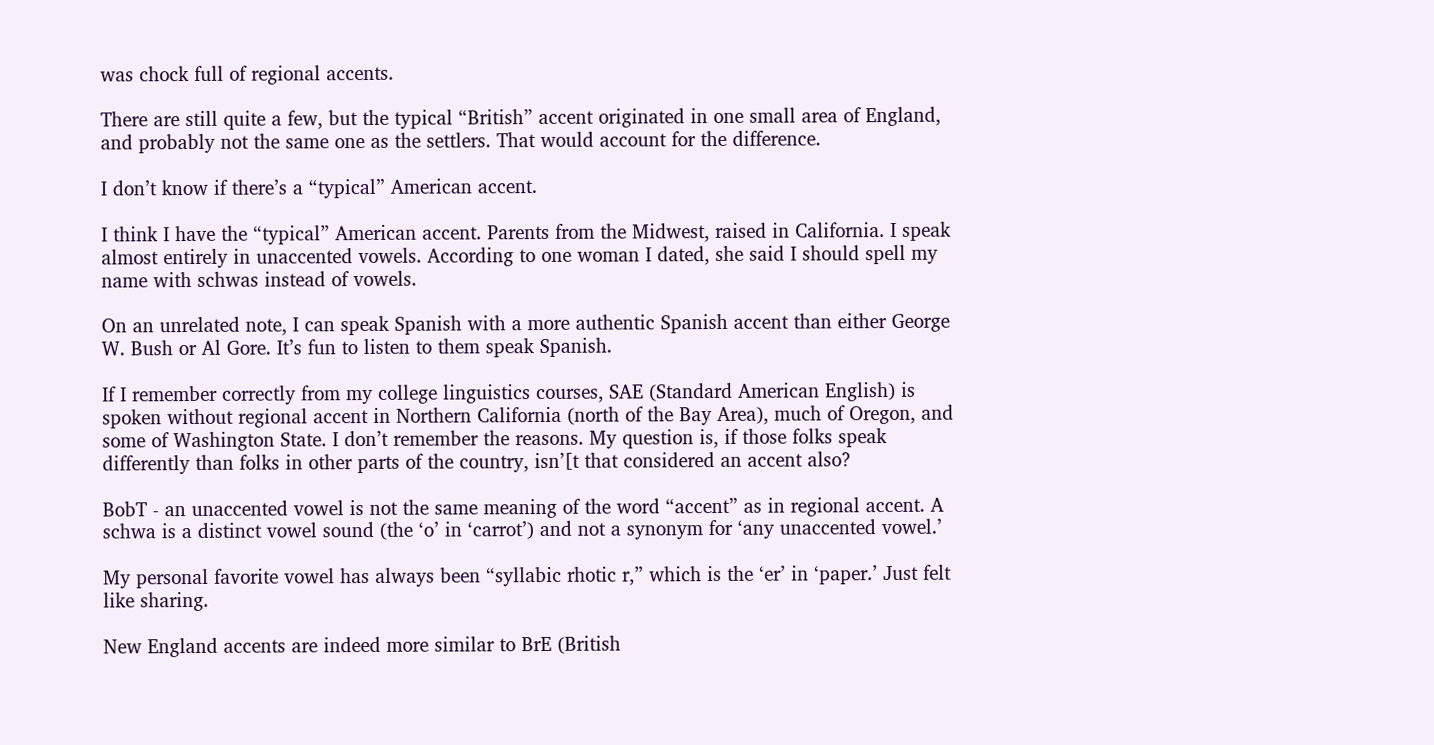was chock full of regional accents.

There are still quite a few, but the typical “British” accent originated in one small area of England, and probably not the same one as the settlers. That would account for the difference.

I don’t know if there’s a “typical” American accent.

I think I have the “typical” American accent. Parents from the Midwest, raised in California. I speak almost entirely in unaccented vowels. According to one woman I dated, she said I should spell my name with schwas instead of vowels.

On an unrelated note, I can speak Spanish with a more authentic Spanish accent than either George W. Bush or Al Gore. It’s fun to listen to them speak Spanish.

If I remember correctly from my college linguistics courses, SAE (Standard American English) is spoken without regional accent in Northern California (north of the Bay Area), much of Oregon, and some of Washington State. I don’t remember the reasons. My question is, if those folks speak differently than folks in other parts of the country, isn’[t that considered an accent also?

BobT - an unaccented vowel is not the same meaning of the word “accent” as in regional accent. A schwa is a distinct vowel sound (the ‘o’ in ‘carrot’) and not a synonym for ‘any unaccented vowel.’

My personal favorite vowel has always been “syllabic rhotic r,” which is the ‘er’ in ‘paper.’ Just felt like sharing.

New England accents are indeed more similar to BrE (British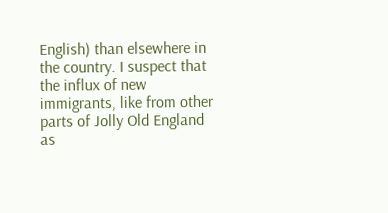English) than elsewhere in the country. I suspect that the influx of new immigrants, like from other parts of Jolly Old England as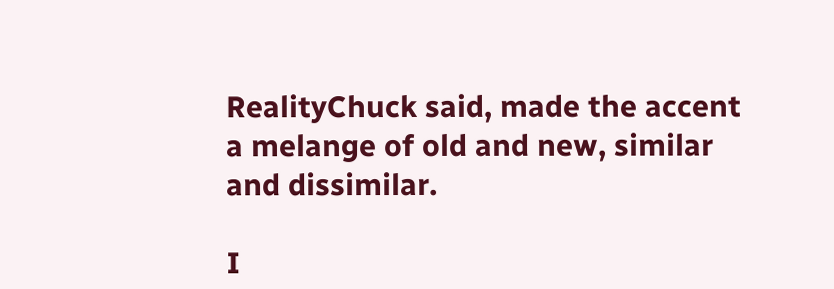RealityChuck said, made the accent a melange of old and new, similar and dissimilar.

I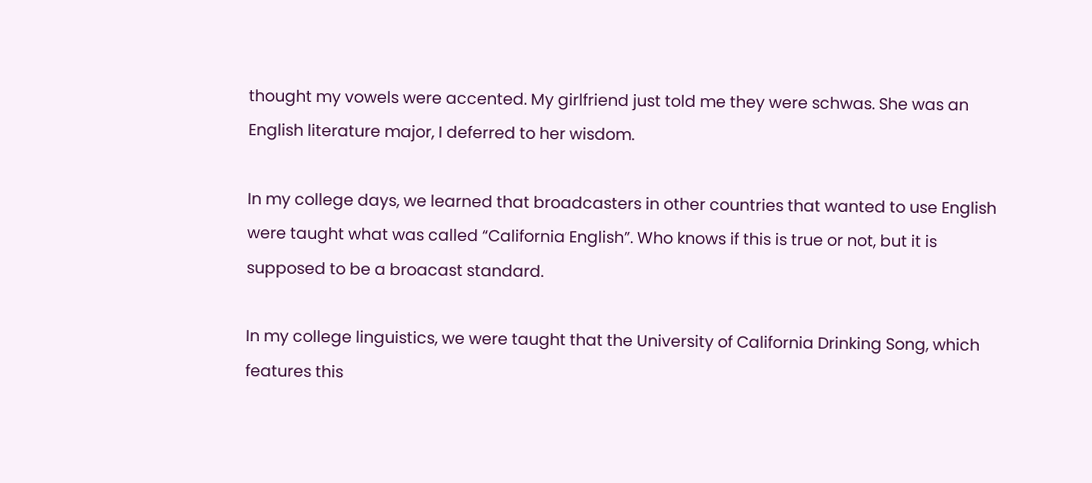thought my vowels were accented. My girlfriend just told me they were schwas. She was an English literature major, I deferred to her wisdom.

In my college days, we learned that broadcasters in other countries that wanted to use English were taught what was called “California English”. Who knows if this is true or not, but it is supposed to be a broacast standard.

In my college linguistics, we were taught that the University of California Drinking Song, which features this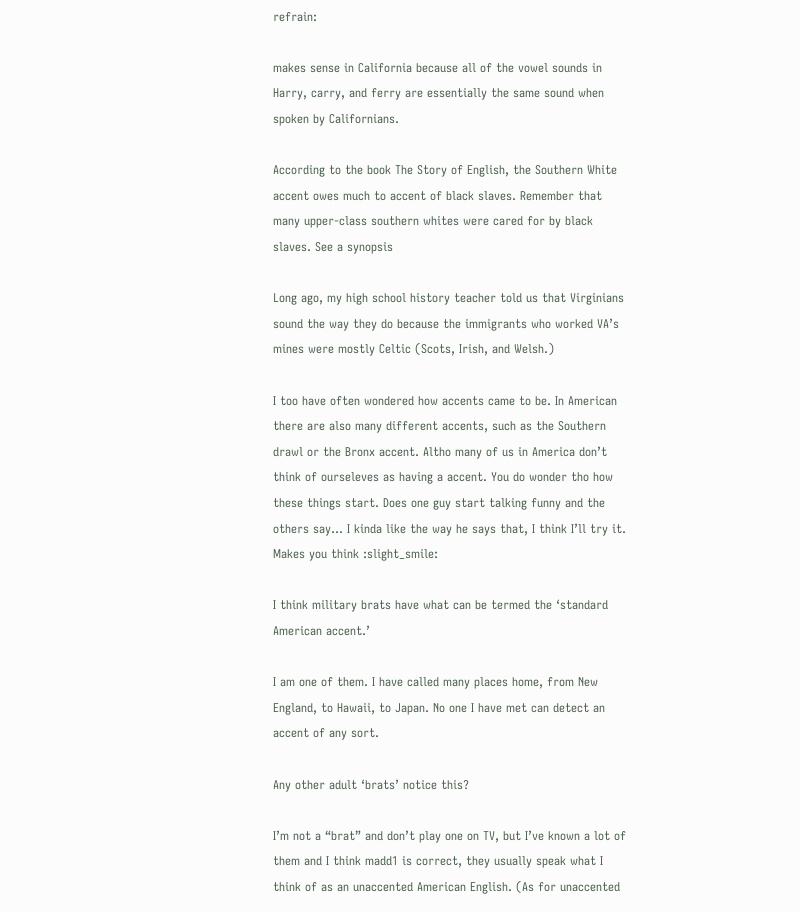refrain:

makes sense in California because all of the vowel sounds in Harry, carry, and ferry are essentially the same sound when spoken by Californians.

According to the book The Story of English, the Southern White accent owes much to accent of black slaves. Remember that many upper-class southern whites were cared for by black slaves. See a synopsis

Long ago, my high school history teacher told us that Virginians sound the way they do because the immigrants who worked VA’s mines were mostly Celtic (Scots, Irish, and Welsh.)

I too have often wondered how accents came to be. In American there are also many different accents, such as the Southern drawl or the Bronx accent. Altho many of us in America don’t think of ourseleves as having a accent. You do wonder tho how these things start. Does one guy start talking funny and the others say… I kinda like the way he says that, I think I’ll try it. Makes you think :slight_smile:

I think military brats have what can be termed the ‘standard American accent.’

I am one of them. I have called many places home, from New England, to Hawaii, to Japan. No one I have met can detect an accent of any sort.

Any other adult ‘brats’ notice this?

I’m not a “brat” and don’t play one on TV, but I’ve known a lot of them and I think madd1 is correct, they usually speak what I think of as an unaccented American English. (As for unaccented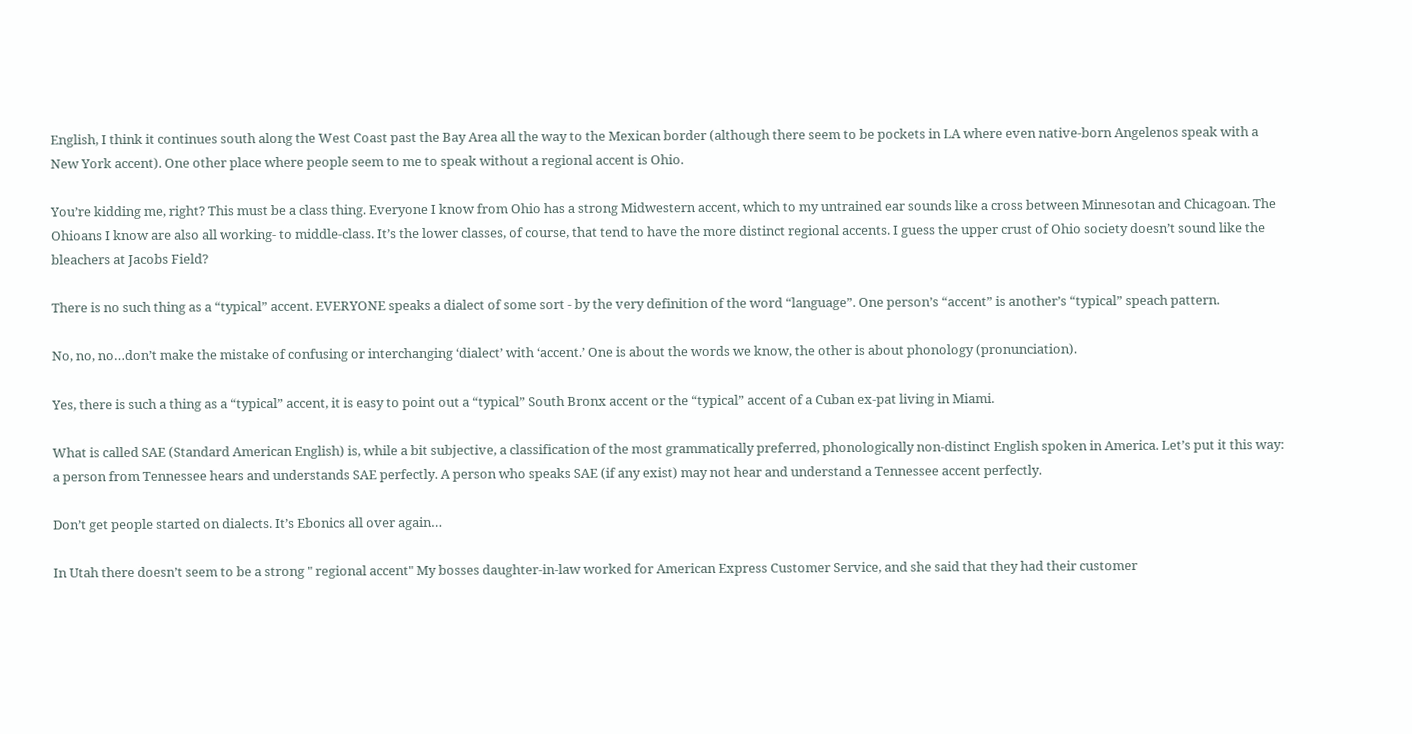English, I think it continues south along the West Coast past the Bay Area all the way to the Mexican border (although there seem to be pockets in LA where even native-born Angelenos speak with a New York accent). One other place where people seem to me to speak without a regional accent is Ohio.

You’re kidding me, right? This must be a class thing. Everyone I know from Ohio has a strong Midwestern accent, which to my untrained ear sounds like a cross between Minnesotan and Chicagoan. The Ohioans I know are also all working- to middle-class. It’s the lower classes, of course, that tend to have the more distinct regional accents. I guess the upper crust of Ohio society doesn’t sound like the bleachers at Jacobs Field?

There is no such thing as a “typical” accent. EVERYONE speaks a dialect of some sort - by the very definition of the word “language”. One person’s “accent” is another’s “typical” speach pattern.

No, no, no…don’t make the mistake of confusing or interchanging ‘dialect’ with ‘accent.’ One is about the words we know, the other is about phonology (pronunciation).

Yes, there is such a thing as a “typical” accent, it is easy to point out a “typical” South Bronx accent or the “typical” accent of a Cuban ex-pat living in Miami.

What is called SAE (Standard American English) is, while a bit subjective, a classification of the most grammatically preferred, phonologically non-distinct English spoken in America. Let’s put it this way: a person from Tennessee hears and understands SAE perfectly. A person who speaks SAE (if any exist) may not hear and understand a Tennessee accent perfectly.

Don’t get people started on dialects. It’s Ebonics all over again…

In Utah there doesn’t seem to be a strong " regional accent" My bosses daughter-in-law worked for American Express Customer Service, and she said that they had their customer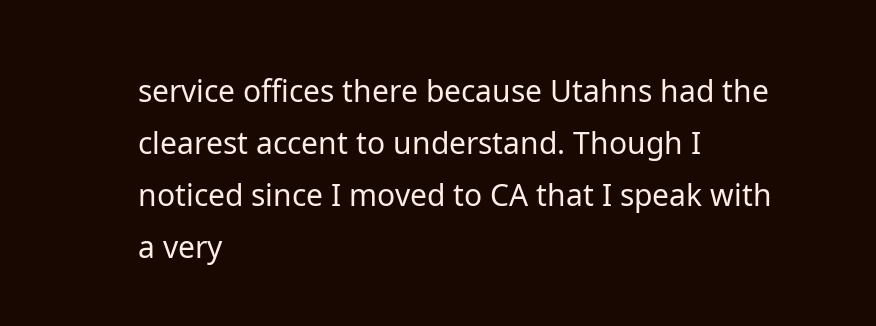service offices there because Utahns had the clearest accent to understand. Though I noticed since I moved to CA that I speak with a very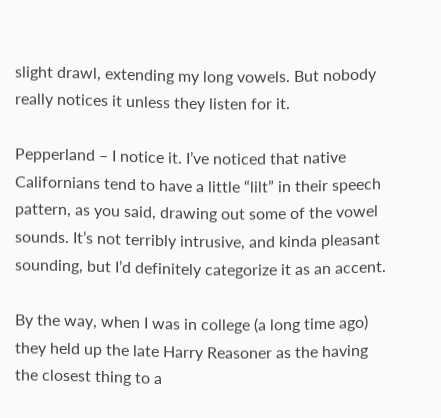slight drawl, extending my long vowels. But nobody really notices it unless they listen for it.

Pepperland – I notice it. I’ve noticed that native Californians tend to have a little “lilt” in their speech pattern, as you said, drawing out some of the vowel sounds. It’s not terribly intrusive, and kinda pleasant sounding, but I’d definitely categorize it as an accent.

By the way, when I was in college (a long time ago) they held up the late Harry Reasoner as the having the closest thing to a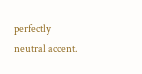perfectly neutral accent.